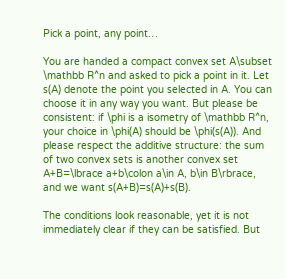Pick a point, any point…

You are handed a compact convex set A\subset \mathbb R^n and asked to pick a point in it. Let s(A) denote the point you selected in A. You can choose it in any way you want. But please be consistent: if \phi is a isometry of \mathbb R^n, your choice in \phi(A) should be \phi(s(A)). And please respect the additive structure: the sum of two convex sets is another convex set A+B=\lbrace a+b\colon a\in A, b\in B\rbrace, and we want s(A+B)=s(A)+s(B).

The conditions look reasonable, yet it is not immediately clear if they can be satisfied. But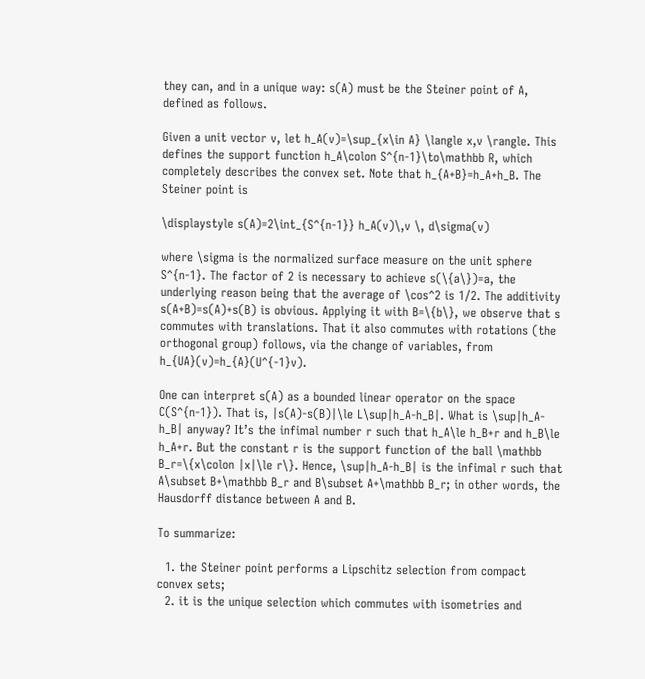they can, and in a unique way: s(A) must be the Steiner point of A, defined as follows.

Given a unit vector v, let h_A(v)=\sup_{x\in A} \langle x,v \rangle. This defines the support function h_A\colon S^{n-1}\to\mathbb R, which completely describes the convex set. Note that h_{A+B}=h_A+h_B. The Steiner point is

\displaystyle s(A)=2\int_{S^{n-1}} h_A(v)\,v \, d\sigma(v)

where \sigma is the normalized surface measure on the unit sphere S^{n-1}. The factor of 2 is necessary to achieve s(\{a\})=a, the underlying reason being that the average of \cos^2 is 1/2. The additivity s(A+B)=s(A)+s(B) is obvious. Applying it with B=\{b\}, we observe that s commutes with translations. That it also commutes with rotations (the orthogonal group) follows, via the change of variables, from h_{UA}(v)=h_{A}(U^{-1}v).

One can interpret s(A) as a bounded linear operator on the space C(S^{n-1}). That is, |s(A)-s(B)|\le L\sup|h_A-h_B|. What is \sup|h_A-h_B| anyway? It’s the infimal number r such that h_A\le h_B+r and h_B\le h_A+r. But the constant r is the support function of the ball \mathbb B_r=\{x\colon |x|\le r\}. Hence, \sup|h_A-h_B| is the infimal r such that A\subset B+\mathbb B_r and B\subset A+\mathbb B_r; in other words, the Hausdorff distance between A and B.

To summarize:

  1. the Steiner point performs a Lipschitz selection from compact convex sets;
  2. it is the unique selection which commutes with isometries and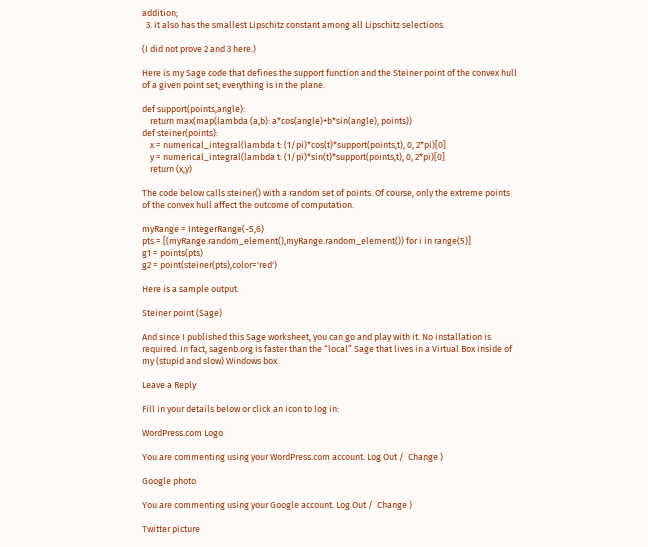addition;
  3. it also has the smallest Lipschitz constant among all Lipschitz selections.

(I did not prove 2 and 3 here.)

Here is my Sage code that defines the support function and the Steiner point of the convex hull of a given point set; everything is in the plane.

def support(points,angle):
    return max(map(lambda (a,b): a*cos(angle)+b*sin(angle), points))
def steiner(points):
    x = numerical_integral(lambda t: (1/pi)*cos(t)*support(points,t), 0, 2*pi)[0]
    y = numerical_integral(lambda t: (1/pi)*sin(t)*support(points,t), 0, 2*pi)[0]
    return (x,y)

The code below calls steiner() with a random set of points. Of course, only the extreme points of the convex hull affect the outcome of computation.

myRange = IntegerRange(-5,6)
pts = [(myRange.random_element(),myRange.random_element()) for i in range(5)]
g1 = points(pts)
g2 = point(steiner(pts),color='red')

Here is a sample output.

Steiner point (Sage)

And since I published this Sage worksheet, you can go and play with it. No installation is required. In fact, sagenb.org is faster than the “local” Sage that lives in a Virtual Box inside of my (stupid and slow) Windows box.

Leave a Reply

Fill in your details below or click an icon to log in:

WordPress.com Logo

You are commenting using your WordPress.com account. Log Out /  Change )

Google photo

You are commenting using your Google account. Log Out /  Change )

Twitter picture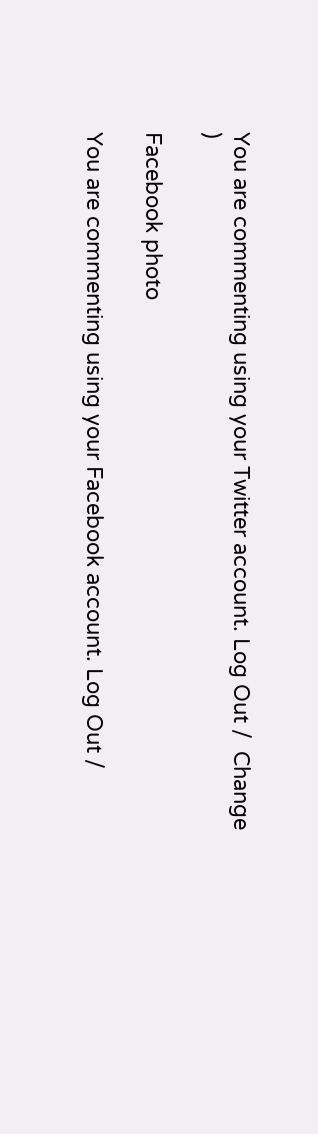You are commenting using your Twitter account. Log Out /  Change )

Facebook photo

You are commenting using your Facebook account. Log Out /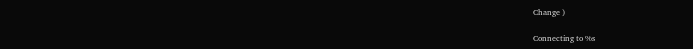Change )

Connecting to %s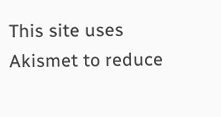This site uses Akismet to reduce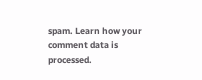spam. Learn how your comment data is processed.